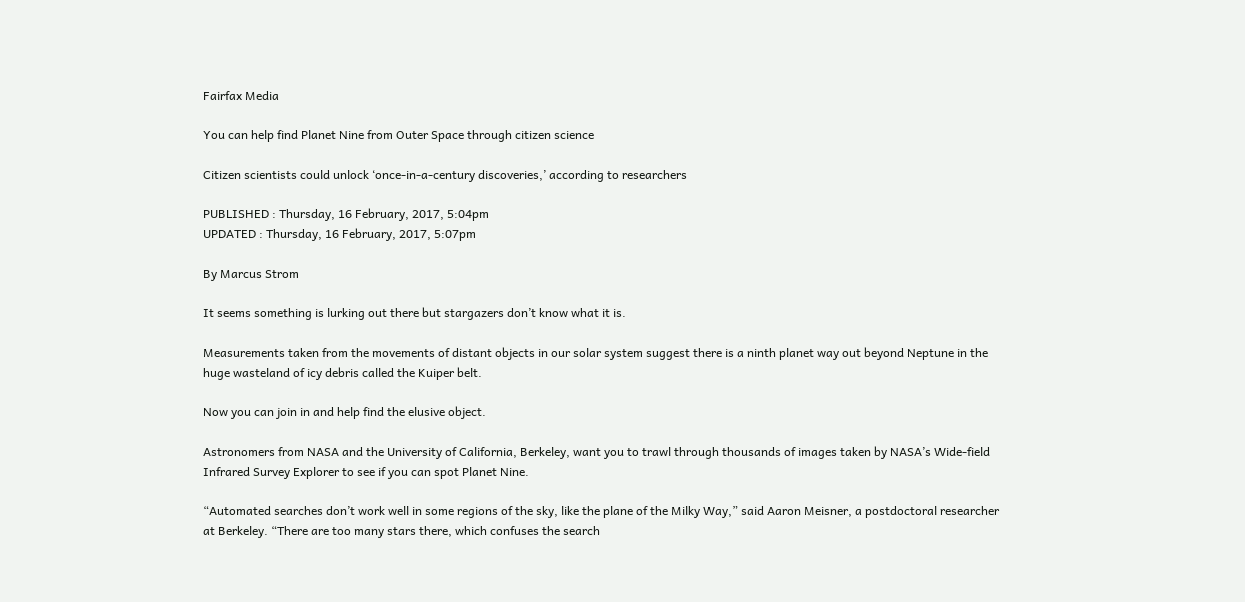Fairfax Media

You can help find Planet Nine from Outer Space through citizen science

Citizen scientists could unlock ‘once-in-a-century discoveries,’ according to researchers

PUBLISHED : Thursday, 16 February, 2017, 5:04pm
UPDATED : Thursday, 16 February, 2017, 5:07pm

By Marcus Strom

It seems something is lurking out there but stargazers don’t know what it is.

Measurements taken from the movements of distant objects in our solar system suggest there is a ninth planet way out beyond Neptune in the huge wasteland of icy debris called the Kuiper belt.

Now you can join in and help find the elusive object.

Astronomers from NASA and the University of California, Berkeley, want you to trawl through thousands of images taken by NASA’s Wide-field Infrared Survey Explorer to see if you can spot Planet Nine.

“Automated searches don’t work well in some regions of the sky, like the plane of the Milky Way,” said Aaron Meisner, a postdoctoral researcher at Berkeley. “There are too many stars there, which confuses the search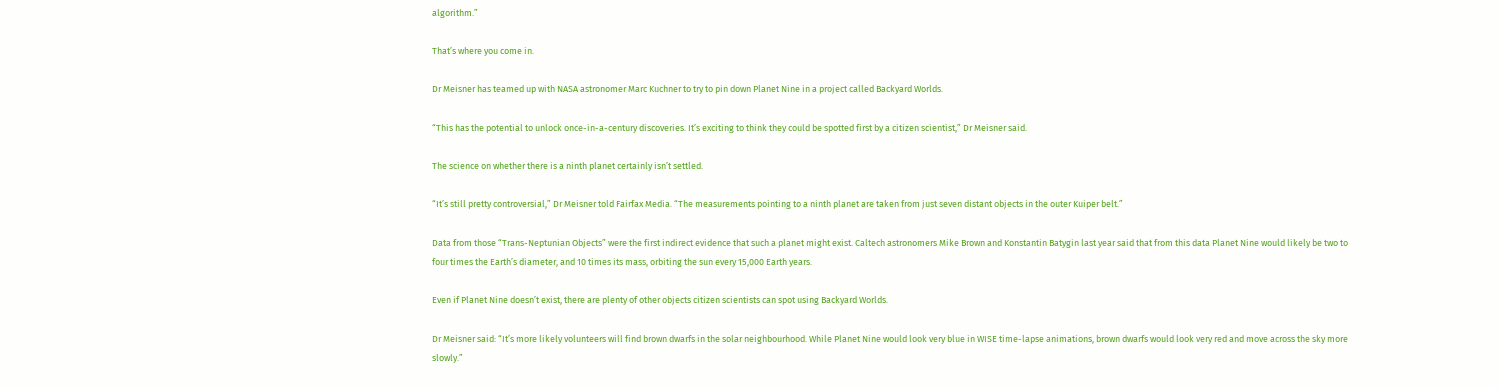algorithm.”

That’s where you come in.

Dr Meisner has teamed up with NASA astronomer Marc Kuchner to try to pin down Planet Nine in a project called Backyard Worlds.

“This has the potential to unlock once-in-a-century discoveries. It’s exciting to think they could be spotted first by a citizen scientist,” Dr Meisner said.

The science on whether there is a ninth planet certainly isn’t settled.

“It’s still pretty controversial,” Dr Meisner told Fairfax Media. “The measurements pointing to a ninth planet are taken from just seven distant objects in the outer Kuiper belt.”

Data from those “Trans-Neptunian Objects” were the first indirect evidence that such a planet might exist. Caltech astronomers Mike Brown and Konstantin Batygin last year said that from this data Planet Nine would likely be two to four times the Earth’s diameter, and 10 times its mass, orbiting the sun every 15,000 Earth years.

Even if Planet Nine doesn’t exist, there are plenty of other objects citizen scientists can spot using Backyard Worlds.

Dr Meisner said: “It’s more likely volunteers will find brown dwarfs in the solar neighbourhood. While Planet Nine would look very blue in WISE time-lapse animations, brown dwarfs would look very red and move across the sky more slowly.”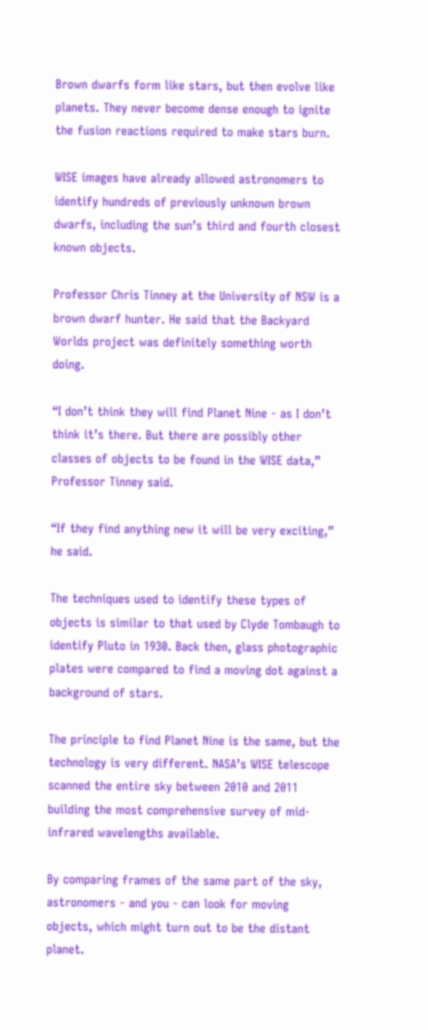Brown dwarfs form like stars, but then evolve like planets. They never become dense enough to ignite the fusion reactions required to make stars burn.

WISE images have already allowed astronomers to identify hundreds of previously unknown brown dwarfs, including the sun’s third and fourth closest known objects.

Professor Chris Tinney at the University of NSW is a brown dwarf hunter. He said that the Backyard Worlds project was definitely something worth doing.

“I don’t think they will find Planet Nine - as I don’t think it’s there. But there are possibly other classes of objects to be found in the WISE data,” Professor Tinney said.

“If they find anything new it will be very exciting,” he said.

The techniques used to identify these types of objects is similar to that used by Clyde Tombaugh to identify Pluto in 1930. Back then, glass photographic plates were compared to find a moving dot against a background of stars.

The principle to find Planet Nine is the same, but the technology is very different. NASA’s WISE telescope scanned the entire sky between 2010 and 2011 building the most comprehensive survey of mid-infrared wavelengths available.

By comparing frames of the same part of the sky, astronomers - and you - can look for moving objects, which might turn out to be the distant planet.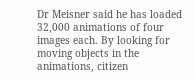Dr Meisner said he has loaded 32,000 animations of four images each. By looking for moving objects in the animations, citizen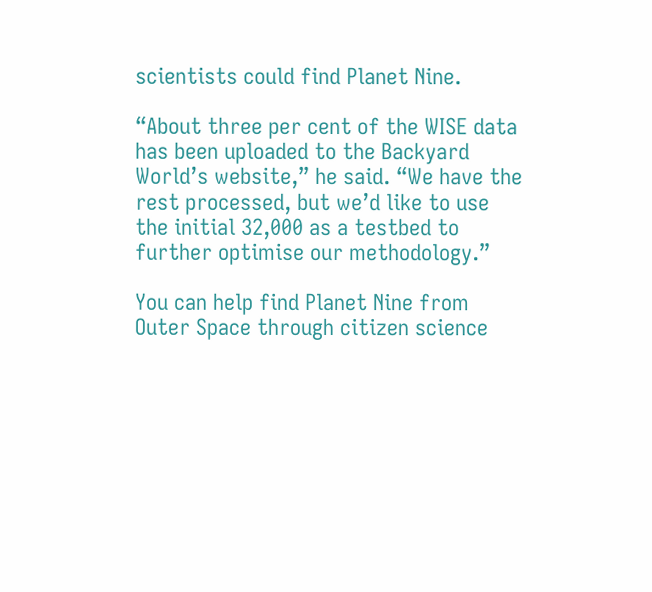scientists could find Planet Nine.

“About three per cent of the WISE data has been uploaded to the Backyard World’s website,” he said. “We have the rest processed, but we’d like to use the initial 32,000 as a testbed to further optimise our methodology.”

You can help find Planet Nine from Outer Space through citizen science